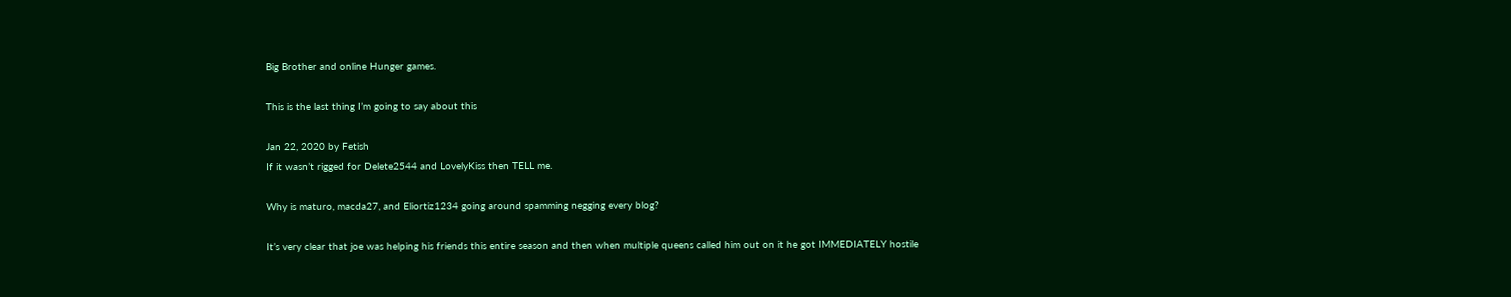Big Brother and online Hunger games.

This is the last thing I’m going to say about this

Jan 22, 2020 by Fetish
If it wasn’t rigged for Delete2544 and LovelyKiss then TELL me.

Why is maturo, macda27, and Eliortiz1234 going around spamming negging every blog?

It’s very clear that joe was helping his friends this entire season and then when multiple queens called him out on it he got IMMEDIATELY hostile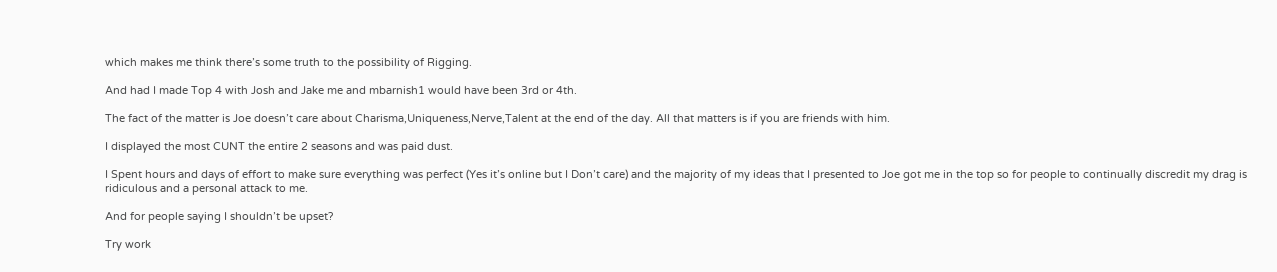which makes me think there’s some truth to the possibility of Rigging.

And had I made Top 4 with Josh and Jake me and mbarnish1 would have been 3rd or 4th.

The fact of the matter is Joe doesn’t care about Charisma,Uniqueness,Nerve,Talent at the end of the day. All that matters is if you are friends with him.

I displayed the most CUNT the entire 2 seasons and was paid dust.

I Spent hours and days of effort to make sure everything was perfect (Yes it’s online but I Don’t care) and the majority of my ideas that I presented to Joe got me in the top so for people to continually discredit my drag is ridiculous and a personal attack to me.

And for people saying I shouldn’t be upset?

Try work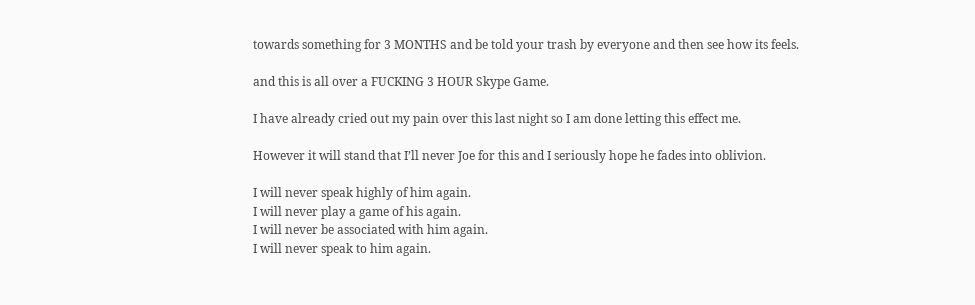towards something for 3 MONTHS and be told your trash by everyone and then see how its feels.

and this is all over a FUCKING 3 HOUR Skype Game.

I have already cried out my pain over this last night so I am done letting this effect me.

However it will stand that I’ll never Joe for this and I seriously hope he fades into oblivion.

I will never speak highly of him again.
I will never play a game of his again.
I will never be associated with him again.
I will never speak to him again.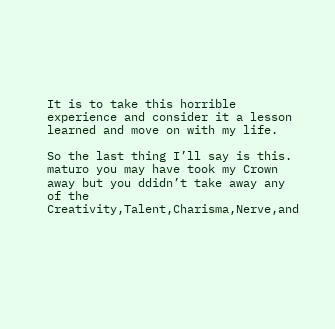It is to take this horrible experience and consider it a lesson learned and move on with my life.

So the last thing I’ll say is this. maturo you may have took my Crown away but you ddidn’t take away any of the Creativity,Talent,Charisma,Nerve,and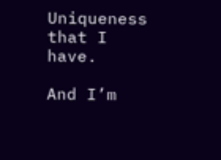Uniqueness that I have.

And I’m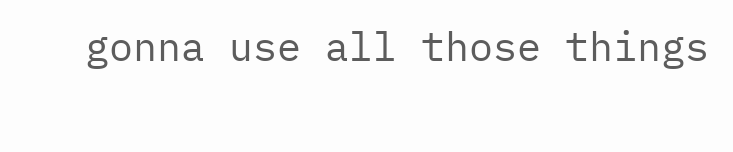gonna use all those things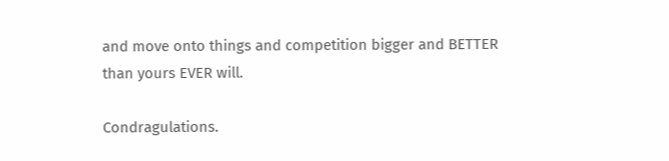and move onto things and competition bigger and BETTER than yours EVER will.

Condragulations.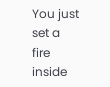You just set a fire inside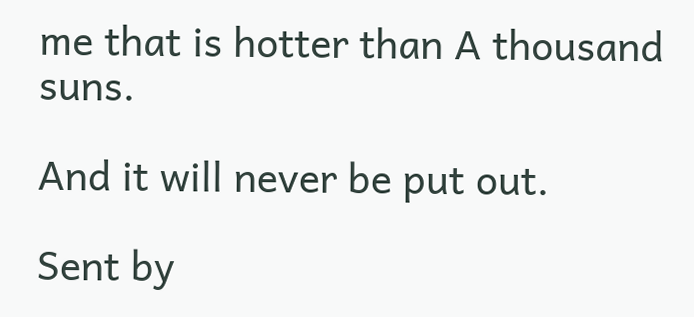me that is hotter than A thousand suns.

And it will never be put out.

Sent by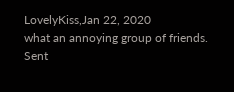LovelyKiss,Jan 22, 2020
what an annoying group of friends.
Sent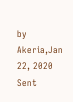by Akeria,Jan 22, 2020
Sent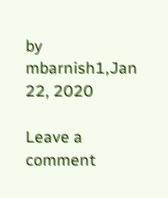by mbarnish1,Jan 22, 2020

Leave a comment